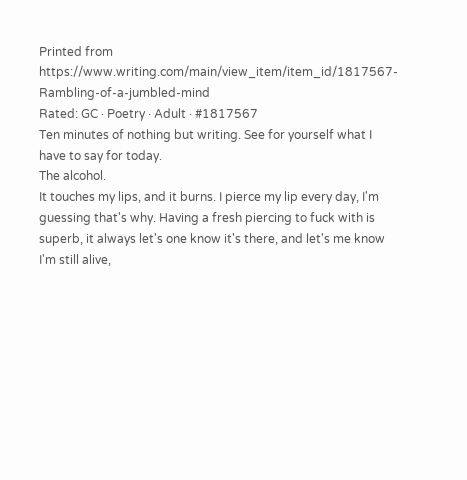Printed from https://www.writing.com/main/view_item/item_id/1817567-Rambling-of-a-jumbled-mind
Rated: GC · Poetry · Adult · #1817567
Ten minutes of nothing but writing. See for yourself what I have to say for today.
The alcohol.
It touches my lips, and it burns. I pierce my lip every day, I'm guessing that's why. Having a fresh piercing to fuck with is superb, it always let's one know it's there, and let's me know I'm still alive,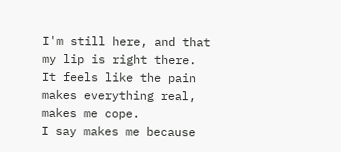I'm still here, and that my lip is right there. It feels like the pain makes everything real, makes me cope.
I say makes me because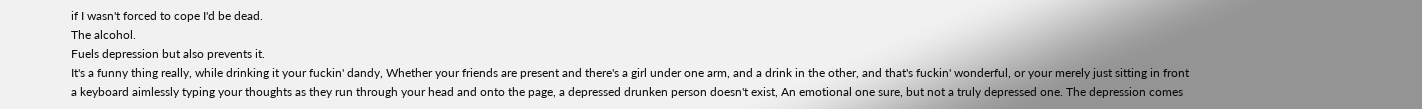if I wasn't forced to cope I'd be dead.
The alcohol.
Fuels depression but also prevents it.
It's a funny thing really, while drinking it your fuckin' dandy, Whether your friends are present and there's a girl under one arm, and a drink in the other, and that's fuckin' wonderful, or your merely just sitting in front a keyboard aimlessly typing your thoughts as they run through your head and onto the page, a depressed drunken person doesn't exist, An emotional one sure, but not a truly depressed one. The depression comes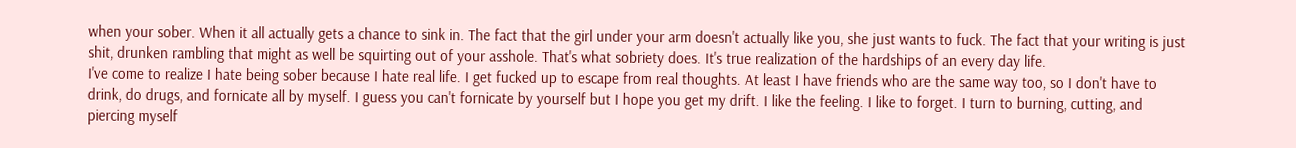when your sober. When it all actually gets a chance to sink in. The fact that the girl under your arm doesn't actually like you, she just wants to fuck. The fact that your writing is just shit, drunken rambling that might as well be squirting out of your asshole. That's what sobriety does. It's true realization of the hardships of an every day life.
I've come to realize I hate being sober because I hate real life. I get fucked up to escape from real thoughts. At least I have friends who are the same way too, so I don't have to drink, do drugs, and fornicate all by myself. I guess you can't fornicate by yourself but I hope you get my drift. I like the feeling. I like to forget. I turn to burning, cutting, and piercing myself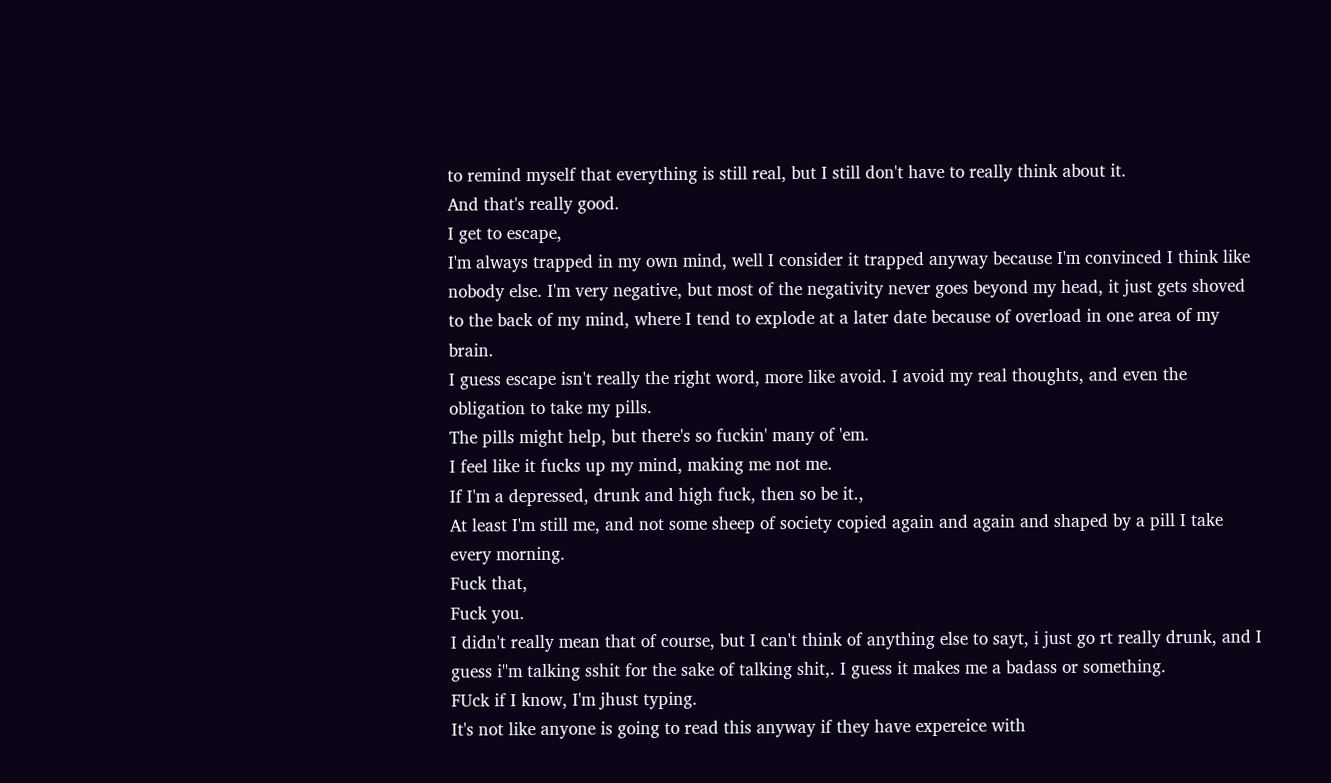to remind myself that everything is still real, but I still don't have to really think about it.
And that's really good.
I get to escape,
I'm always trapped in my own mind, well I consider it trapped anyway because I'm convinced I think like nobody else. I'm very negative, but most of the negativity never goes beyond my head, it just gets shoved to the back of my mind, where I tend to explode at a later date because of overload in one area of my brain.
I guess escape isn't really the right word, more like avoid. I avoid my real thoughts, and even the obligation to take my pills.
The pills might help, but there's so fuckin' many of 'em.
I feel like it fucks up my mind, making me not me.
If I'm a depressed, drunk and high fuck, then so be it.,
At least I'm still me, and not some sheep of society copied again and again and shaped by a pill I take every morning.
Fuck that,
Fuck you.
I didn't really mean that of course, but I can't think of anything else to sayt, i just go rt really drunk, and I guess i''m talking sshit for the sake of talking shit,. I guess it makes me a badass or something.
FUck if I know, I'm jhust typing.
It's not like anyone is going to read this anyway if they have expereice with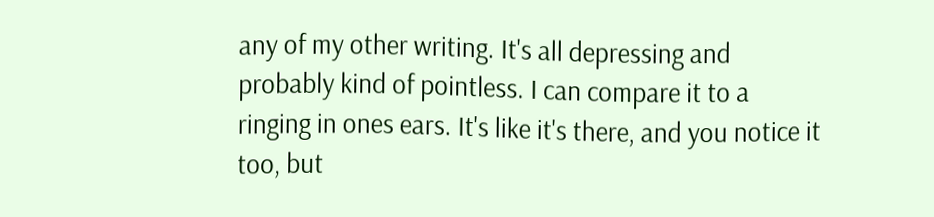any of my other writing. It's all depressing and probably kind of pointless. I can compare it to a ringing in ones ears. It's like it's there, and you notice it too, but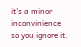it's a minor inconvinience so you ignore it.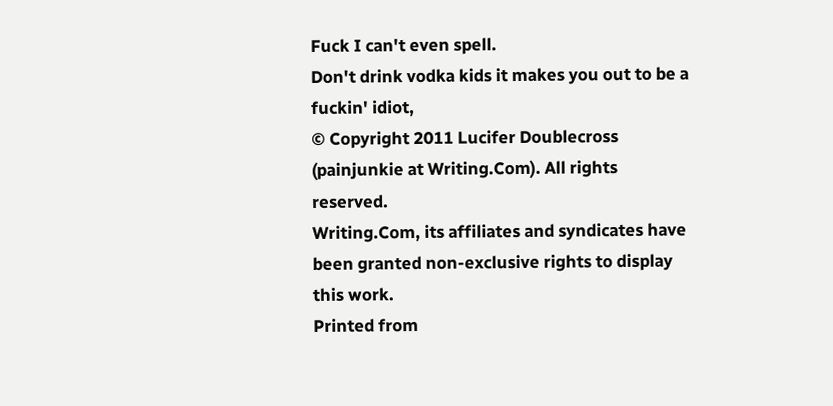Fuck I can't even spell.
Don't drink vodka kids it makes you out to be a fuckin' idiot,
© Copyright 2011 Lucifer Doublecross (painjunkie at Writing.Com). All rights reserved.
Writing.Com, its affiliates and syndicates have been granted non-exclusive rights to display this work.
Printed from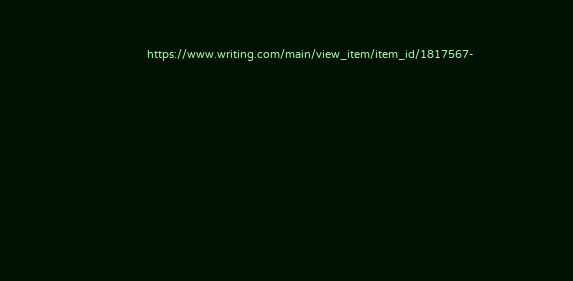https://www.writing.com/main/view_item/item_id/1817567-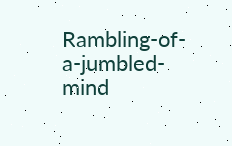Rambling-of-a-jumbled-mind